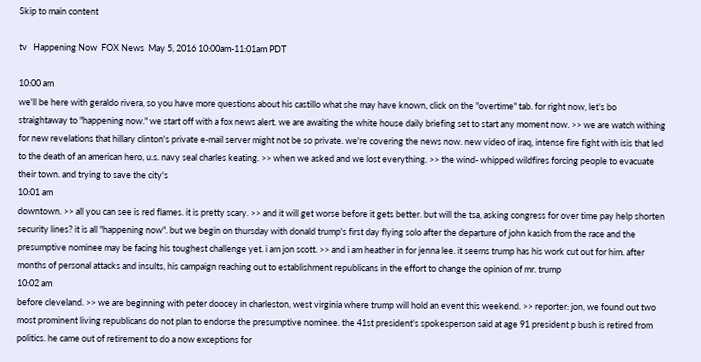Skip to main content

tv   Happening Now  FOX News  May 5, 2016 10:00am-11:01am PDT

10:00 am
we'll be here with geraldo rivera, so you have more questions about his castillo what she may have known, click on the "overtime" tab. for right now, let's bo straightaway to "happening now." we start off with a fox news alert. we are awaiting the white house daily briefing set to start any moment now. >> we are watch withing for new revelations that hillary clinton's private e-mail server might not be so private. we're covering the news now. new video of iraq, intense fire fight with isis that led to the death of an american hero, u.s. navy seal charles keating. >> when we asked and we lost everything. >> the wind- whipped wildfires forcing people to evacuate their town. and trying to save the city's
10:01 am
downtown. >> all you can see is red flames. it is pretty scary. >> and it will get worse before it gets better. but will the tsa, asking congress for over time pay help shorten security lines? it is all "happening now". but we begin on thursday with donald trump's first day flying solo after the departure of john kasich from the race and the presumptive nominee may be facing his toughest challenge yet. i am jon scott. >> and i am heather in for jenna lee. it seems trump has his work cut out for him. after months of personal attacks and insults, his campaign reaching out to establishment republicans in the effort to change the opinion of mr. trump
10:02 am
before cleveland. >> we are beginning with peter doocey in charleston, west virginia where trump will hold an event this weekend. >> reporter: jon, we found out two most prominent living republicans do not plan to endorse the presumptive nominee. the 41st president's spokesperson said at age 91 president p bush is retired from politics. he came out of retirement to do a now exceptions for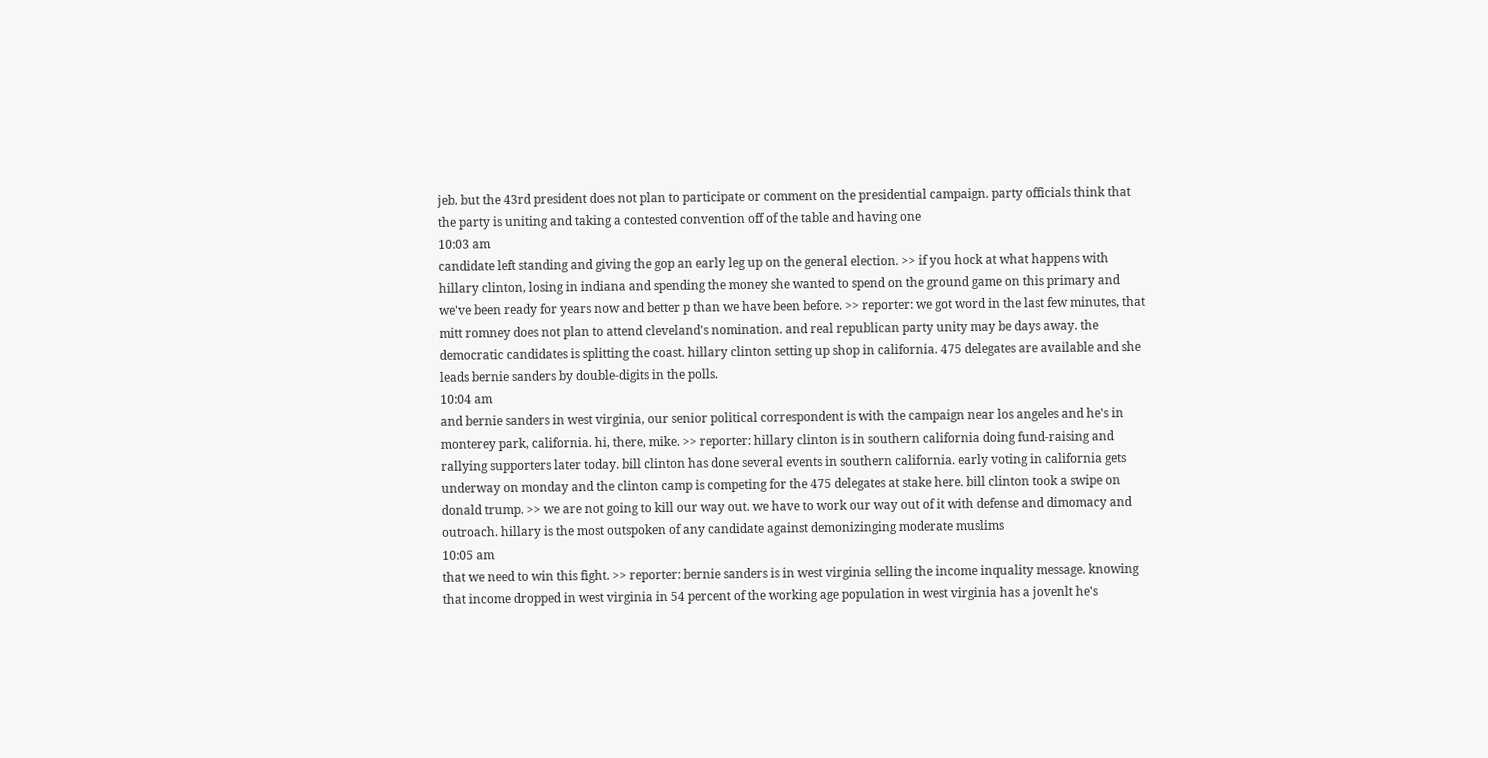jeb. but the 43rd president does not plan to participate or comment on the presidential campaign. party officials think that the party is uniting and taking a contested convention off of the table and having one
10:03 am
candidate left standing and giving the gop an early leg up on the general election. >> if you hock at what happens with hillary clinton, losing in indiana and spending the money she wanted to spend on the ground game on this primary and we've been ready for years now and better p than we have been before. >> reporter: we got word in the last few minutes, that mitt romney does not plan to attend cleveland's nomination. and real republican party unity may be days away. the democratic candidates is splitting the coast. hillary clinton setting up shop in california. 475 delegates are available and she leads bernie sanders by double-digits in the polls.
10:04 am
and bernie sanders in west virginia, our senior political correspondent is with the campaign near los angeles and he's in monterey park, california. hi, there, mike. >> reporter: hillary clinton is in southern california doing fund-raising and rallying supporters later today. bill clinton has done several events in southern california. early voting in california gets underway on monday and the clinton camp is competing for the 475 delegates at stake here. bill clinton took a swipe on donald trump. >> we are not going to kill our way out. we have to work our way out of it with defense and dimomacy and outroach. hillary is the most outspoken of any candidate against demonizinging moderate muslims
10:05 am
that we need to win this fight. >> reporter: bernie sanders is in west virginia selling the income inquality message. knowing that income dropped in west virginia in 54 percent of the working age population in west virginia has a jovenlt he's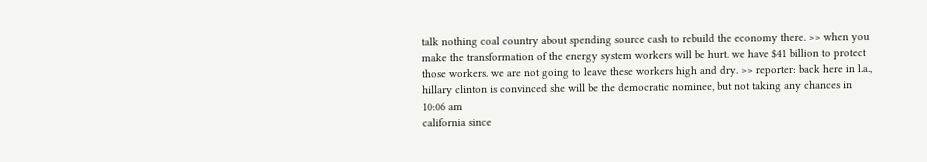talk nothing coal country about spending source cash to rebuild the economy there. >> when you make the transformation of the energy system workers will be hurt. we have $41 billion to protect those workers. we are not going to leave these workers high and dry. >> reporter: back here in l.a., hillary clinton is convinced she will be the democratic nominee, but not taking any chances in
10:06 am
california since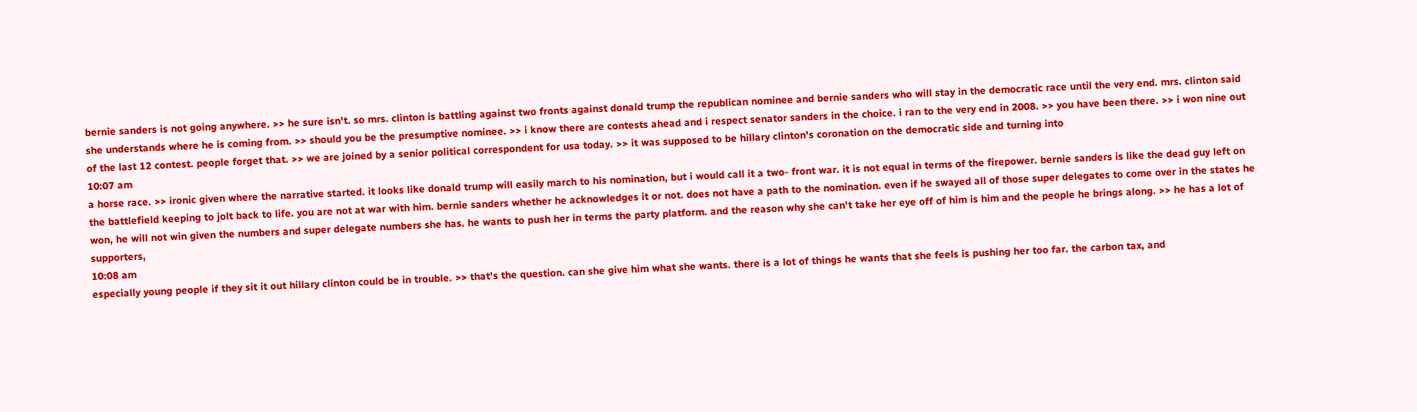bernie sanders is not going anywhere. >> he sure isn't. so mrs. clinton is battling against two fronts against donald trump the republican nominee and bernie sanders who will stay in the democratic race until the very end. mrs. clinton said she understands where he is coming from. >> should you be the presumptive nominee. >> i know there are contests ahead and i respect senator sanders in the choice. i ran to the very end in 2008. >> you have been there. >> i won nine out of the last 12 contest. people forget that. >> we are joined by a senior political correspondent for usa today. >> it was supposed to be hillary clinton's coronation on the democratic side and turning into
10:07 am
a horse race. >> ironic given where the narrative started. it looks like donald trump will easily march to his nomination, but i would call it a two- front war. it is not equal in terms of the firepower. bernie sanders is like the dead guy left on the battlefield keeping to jolt back to life. you are not at war with him. bernie sanders whether he acknowledges it or not. does not have a path to the nomination. even if he swayed all of those super delegates to come over in the states he won, he will not win given the numbers and super delegate numbers she has. he wants to push her in terms the party platform. and the reason why she can't take her eye off of him is him and the people he brings along. >> he has a lot of supporters,
10:08 am
especially young people if they sit it out hillary clinton could be in trouble. >> that's the question. can she give him what she wants. there is a lot of things he wants that she feels is pushing her too far. the carbon tax, and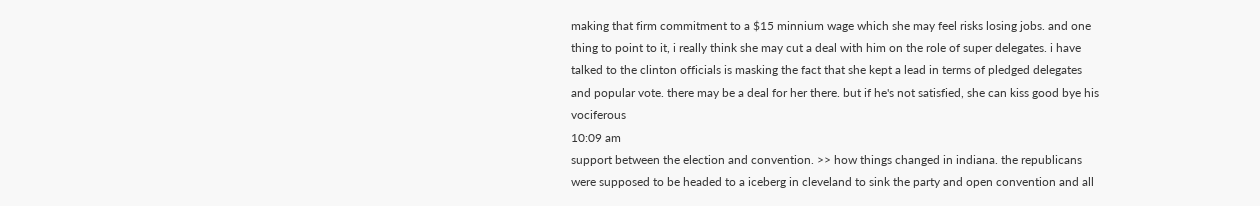making that firm commitment to a $15 minnium wage which she may feel risks losing jobs. and one thing to point to it, i really think she may cut a deal with him on the role of super delegates. i have talked to the clinton officials is masking the fact that she kept a lead in terms of pledged delegates and popular vote. there may be a deal for her there. but if he's not satisfied, she can kiss good bye his vociferous
10:09 am
support between the election and convention. >> how things changed in indiana. the republicans were supposed to be headed to a iceberg in cleveland to sink the party and open convention and all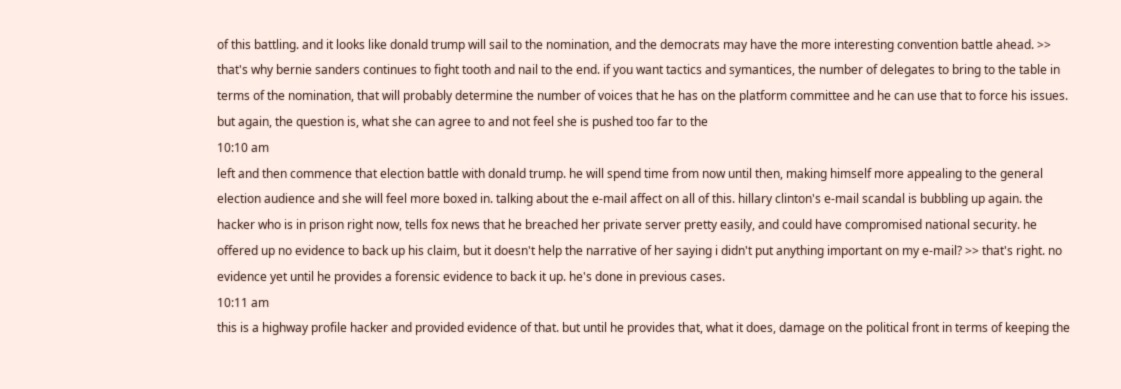of this battling. and it looks like donald trump will sail to the nomination, and the democrats may have the more interesting convention battle ahead. >> that's why bernie sanders continues to fight tooth and nail to the end. if you want tactics and symantices, the number of delegates to bring to the table in terms of the nomination, that will probably determine the number of voices that he has on the platform committee and he can use that to force his issues. but again, the question is, what she can agree to and not feel she is pushed too far to the
10:10 am
left and then commence that election battle with donald trump. he will spend time from now until then, making himself more appealing to the general election audience and she will feel more boxed in. talking about the e-mail affect on all of this. hillary clinton's e-mail scandal is bubbling up again. the hacker who is in prison right now, tells fox news that he breached her private server pretty easily, and could have compromised national security. he offered up no evidence to back up his claim, but it doesn't help the narrative of her saying i didn't put anything important on my e-mail? >> that's right. no evidence yet until he provides a forensic evidence to back it up. he's done in previous cases.
10:11 am
this is a highway profile hacker and provided evidence of that. but until he provides that, what it does, damage on the political front in terms of keeping the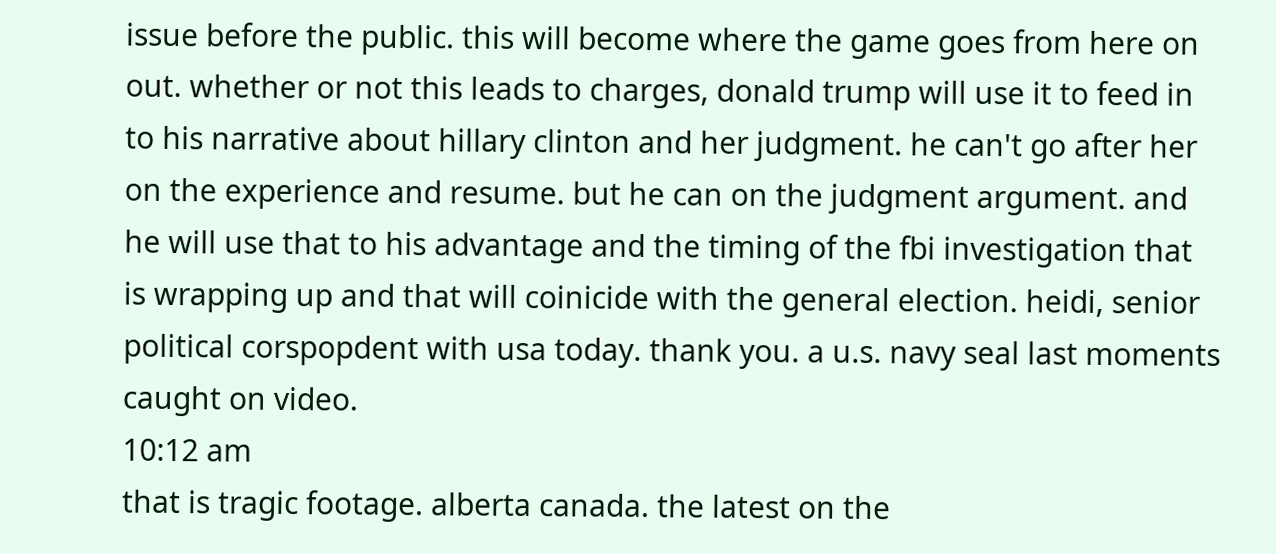issue before the public. this will become where the game goes from here on out. whether or not this leads to charges, donald trump will use it to feed in to his narrative about hillary clinton and her judgment. he can't go after her on the experience and resume. but he can on the judgment argument. and he will use that to his advantage and the timing of the fbi investigation that is wrapping up and that will coinicide with the general election. heidi, senior political corspopdent with usa today. thank you. a u.s. navy seal last moments caught on video.
10:12 am
that is tragic footage. alberta canada. the latest on the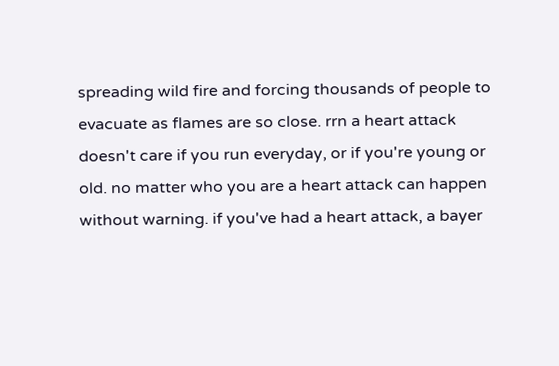spreading wild fire and forcing thousands of people to evacuate as flames are so close. rrn a heart attack doesn't care if you run everyday, or if you're young or old. no matter who you are a heart attack can happen without warning. if you've had a heart attack, a bayer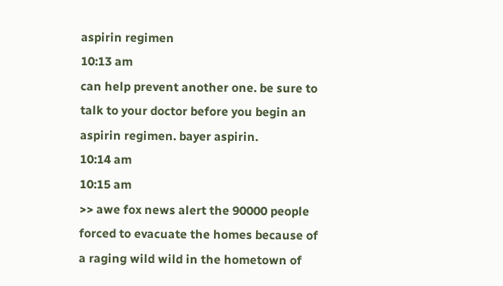aspirin regimen
10:13 am
can help prevent another one. be sure to talk to your doctor before you begin an aspirin regimen. bayer aspirin.
10:14 am
10:15 am
>> awe fox news alert the 90000 people forced to evacuate the homes because of a raging wild wild in the hometown of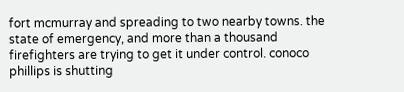fort mcmurray and spreading to two nearby towns. the state of emergency, and more than a thousand firefighters are trying to get it under control. conoco phillips is shutting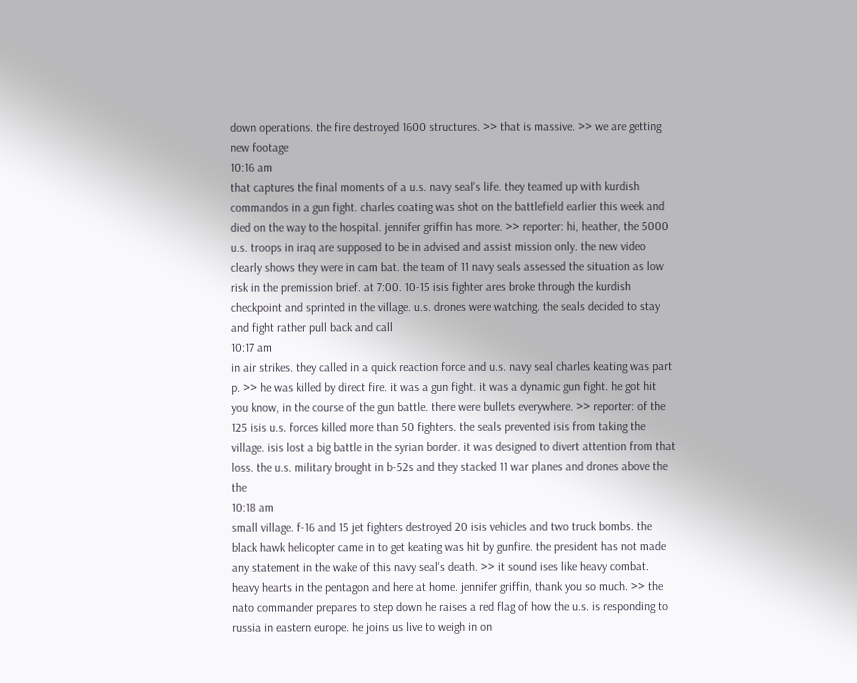down operations. the fire destroyed 1600 structures. >> that is massive. >> we are getting new footage
10:16 am
that captures the final moments of a u.s. navy seal's life. they teamed up with kurdish commandos in a gun fight. charles coating was shot on the battlefield earlier this week and died on the way to the hospital. jennifer griffin has more. >> reporter: hi, heather, the 5000 u.s. troops in iraq are supposed to be in advised and assist mission only. the new video clearly shows they were in cam bat. the team of 11 navy seals assessed the situation as low risk in the premission brief. at 7:00. 10-15 isis fighter ares broke through the kurdish checkpoint and sprinted in the village. u.s. drones were watching. the seals decided to stay and fight rather pull back and call
10:17 am
in air strikes. they called in a quick reaction force and u.s. navy seal charles keating was part p. >> he was killed by direct fire. it was a gun fight. it was a dynamic gun fight. he got hit you know, in the course of the gun battle. there were bullets everywhere. >> reporter: of the 125 isis u.s. forces killed more than 50 fighters. the seals prevented isis from taking the village. isis lost a big battle in the syrian border. it was designed to divert attention from that loss. the u.s. military brought in b-52s and they stacked 11 war planes and drones above the the
10:18 am
small village. f-16 and 15 jet fighters destroyed 20 isis vehicles and two truck bombs. the black hawk helicopter came in to get keating was hit by gunfire. the president has not made any statement in the wake of this navy seal's death. >> it sound ises like heavy combat. heavy hearts in the pentagon and here at home. jennifer griffin, thank you so much. >> the nato commander prepares to step down he raises a red flag of how the u.s. is responding to russia in eastern europe. he joins us live to weigh in on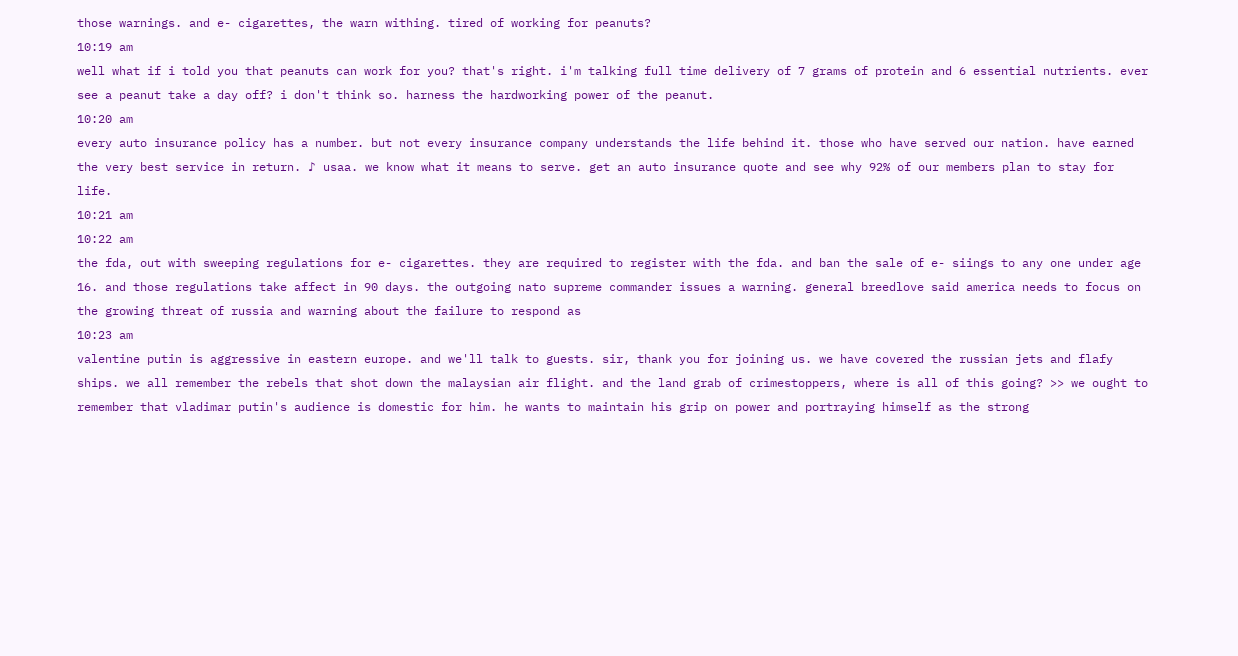those warnings. and e- cigarettes, the warn withing. tired of working for peanuts?
10:19 am
well what if i told you that peanuts can work for you? that's right. i'm talking full time delivery of 7 grams of protein and 6 essential nutrients. ever see a peanut take a day off? i don't think so. harness the hardworking power of the peanut.
10:20 am
every auto insurance policy has a number. but not every insurance company understands the life behind it. those who have served our nation. have earned the very best service in return. ♪ usaa. we know what it means to serve. get an auto insurance quote and see why 92% of our members plan to stay for life.
10:21 am
10:22 am
the fda, out with sweeping regulations for e- cigarettes. they are required to register with the fda. and ban the sale of e- siings to any one under age 16. and those regulations take affect in 90 days. the outgoing nato supreme commander issues a warning. general breedlove said america needs to focus on the growing threat of russia and warning about the failure to respond as
10:23 am
valentine putin is aggressive in eastern europe. and we'll talk to guests. sir, thank you for joining us. we have covered the russian jets and flafy ships. we all remember the rebels that shot down the malaysian air flight. and the land grab of crimestoppers, where is all of this going? >> we ought to remember that vladimar putin's audience is domestic for him. he wants to maintain his grip on power and portraying himself as the strong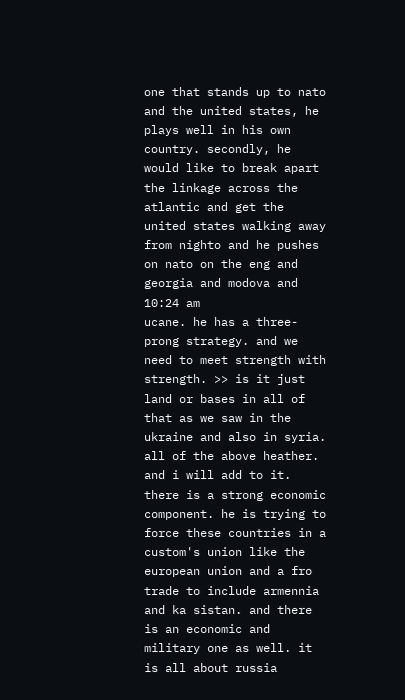one that stands up to nato and the united states, he plays well in his own country. secondly, he would like to break apart the linkage across the atlantic and get the united states walking away from nighto and he pushes on nato on the eng and georgia and modova and
10:24 am
ucane. he has a three- prong strategy. and we need to meet strength with strength. >> is it just land or bases in all of that as we saw in the ukraine and also in syria. all of the above heather. and i will add to it. there is a strong economic component. he is trying to force these countries in a custom's union like the european union and a fro trade to include armennia and ka sistan. and there is an economic and military one as well. it is all about russia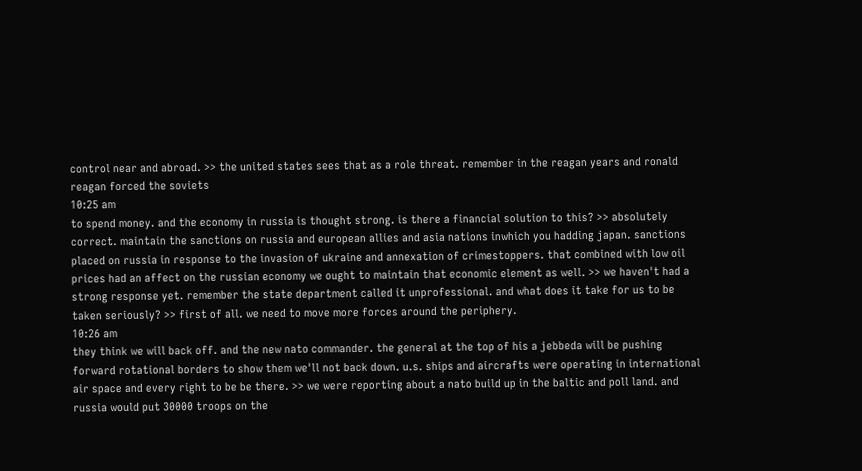control near and abroad. >> the united states sees that as a role threat. remember in the reagan years and ronald reagan forced the soviets
10:25 am
to spend money. and the economy in russia is thought strong. is there a financial solution to this? >> absolutely correct. maintain the sanctions on russia and european allies and asia nations inwhich you hadding japan. sanctions placed on russia in response to the invasion of ukraine and annexation of crimestoppers. that combined with low oil prices had an affect on the russian economy we ought to maintain that economic element as well. >> we haven't had a strong response yet. remember the state department called it unprofessional. and what does it take for us to be taken seriously? >> first of all. we need to move more forces around the periphery.
10:26 am
they think we will back off. and the new nato commander. the general at the top of his a jebbeda will be pushing forward rotational borders to show them we'll not back down. u.s. ships and aircrafts were operating in international air space and every right to be be there. >> we were reporting about a nato build up in the baltic and poll land. and russia would put 30000 troops on the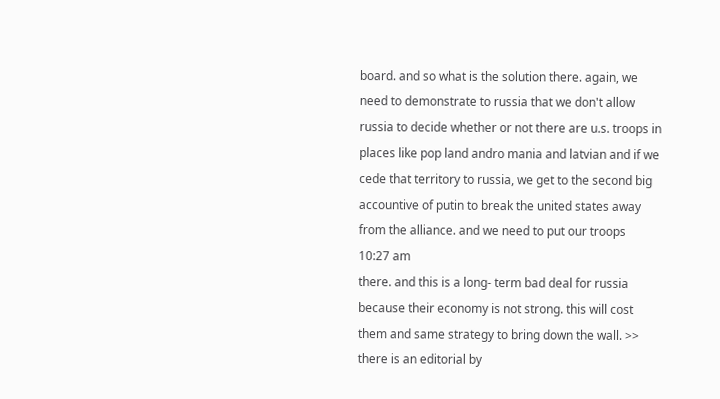board. and so what is the solution there. again, we need to demonstrate to russia that we don't allow russia to decide whether or not there are u.s. troops in places like pop land andro mania and latvian and if we cede that territory to russia, we get to the second big accountive of putin to break the united states away from the alliance. and we need to put our troops
10:27 am
there. and this is a long- term bad deal for russia because their economy is not strong. this will cost them and same strategy to bring down the wall. >> there is an editorial by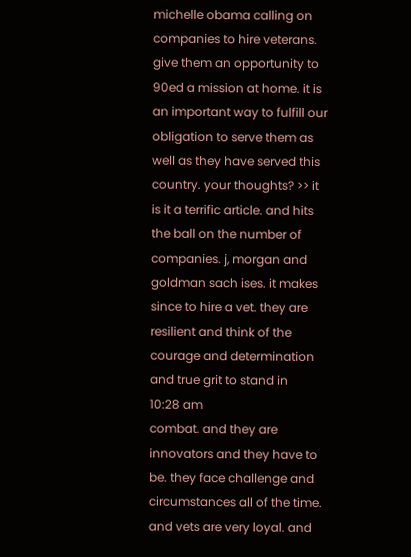michelle obama calling on companies to hire veterans. give them an opportunity to 90ed a mission at home. it is an important way to fulfill our obligation to serve them as well as they have served this country. your thoughts? >> it is it a terrific article. and hits the ball on the number of companies. j, morgan and goldman sach ises. it makes since to hire a vet. they are resilient and think of the courage and determination and true grit to stand in
10:28 am
combat. and they are innovators and they have to be. they face challenge and circumstances all of the time. and vets are very loyal. and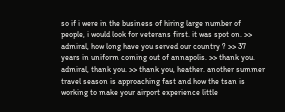so if i were in the business of hiring large number of people, i would look for veterans first. it was spot on. >> admiral, how long have you served our country ? >> 37 years in uniform coming out of annapolis. >> thank you. admiral, thank you. >> thank you, heather. another summer travel season is approaching fast and how the tsan is working to make your airport experience little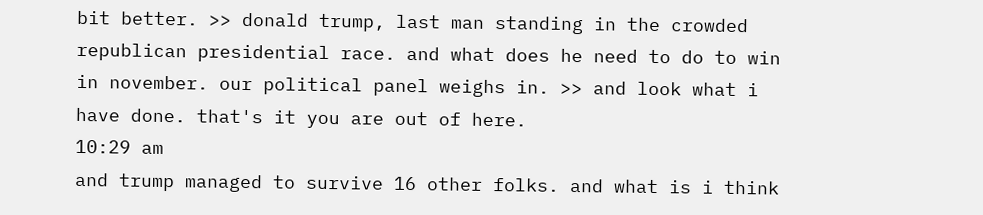bit better. >> donald trump, last man standing in the crowded republican presidential race. and what does he need to do to win in november. our political panel weighs in. >> and look what i have done. that's it you are out of here.
10:29 am
and trump managed to survive 16 other folks. and what is i think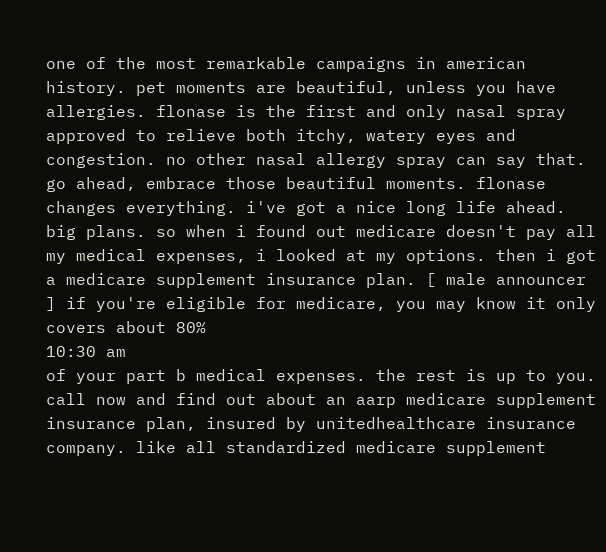one of the most remarkable campaigns in american history. pet moments are beautiful, unless you have allergies. flonase is the first and only nasal spray approved to relieve both itchy, watery eyes and congestion. no other nasal allergy spray can say that. go ahead, embrace those beautiful moments. flonase changes everything. i've got a nice long life ahead. big plans. so when i found out medicare doesn't pay all my medical expenses, i looked at my options. then i got a medicare supplement insurance plan. [ male announcer ] if you're eligible for medicare, you may know it only covers about 80%
10:30 am
of your part b medical expenses. the rest is up to you. call now and find out about an aarp medicare supplement insurance plan, insured by unitedhealthcare insurance company. like all standardized medicare supplement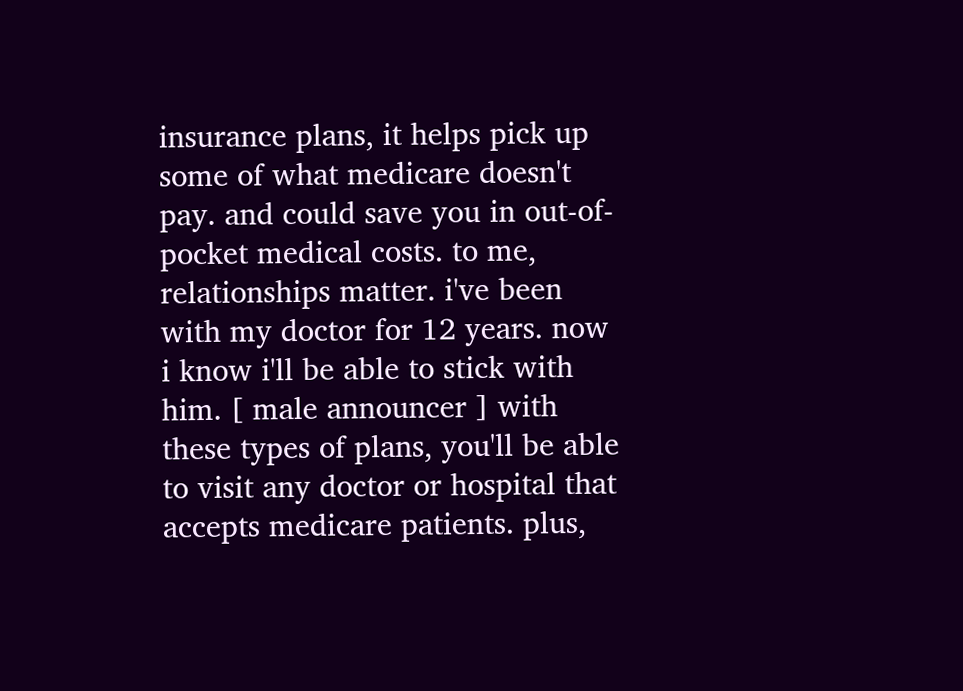insurance plans, it helps pick up some of what medicare doesn't pay. and could save you in out-of-pocket medical costs. to me, relationships matter. i've been with my doctor for 12 years. now i know i'll be able to stick with him. [ male announcer ] with these types of plans, you'll be able to visit any doctor or hospital that accepts medicare patients. plus,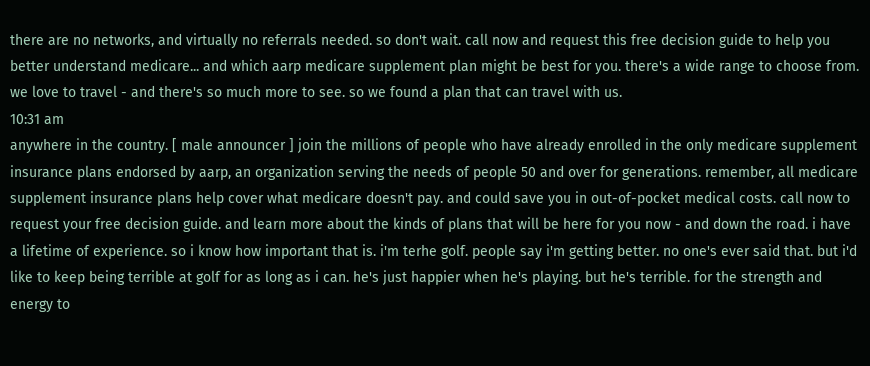there are no networks, and virtually no referrals needed. so don't wait. call now and request this free decision guide to help you better understand medicare... and which aarp medicare supplement plan might be best for you. there's a wide range to choose from. we love to travel - and there's so much more to see. so we found a plan that can travel with us.
10:31 am
anywhere in the country. [ male announcer ] join the millions of people who have already enrolled in the only medicare supplement insurance plans endorsed by aarp, an organization serving the needs of people 50 and over for generations. remember, all medicare supplement insurance plans help cover what medicare doesn't pay. and could save you in out-of-pocket medical costs. call now to request your free decision guide. and learn more about the kinds of plans that will be here for you now - and down the road. i have a lifetime of experience. so i know how important that is. i'm terhe golf. people say i'm getting better. no one's ever said that. but i'd like to keep being terrible at golf for as long as i can. he's just happier when he's playing. but he's terrible. for the strength and energy to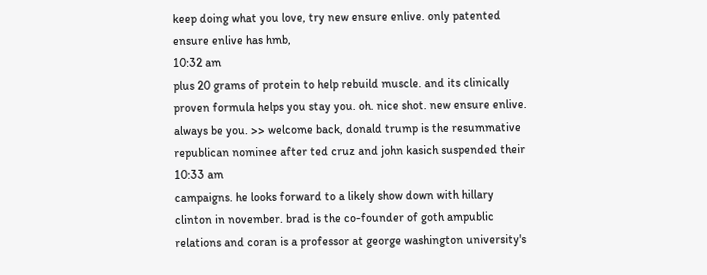keep doing what you love, try new ensure enlive. only patented ensure enlive has hmb,
10:32 am
plus 20 grams of protein to help rebuild muscle. and its clinically proven formula helps you stay you. oh. nice shot. new ensure enlive. always be you. >> welcome back, donald trump is the resummative republican nominee after ted cruz and john kasich suspended their
10:33 am
campaigns. he looks forward to a likely show down with hillary clinton in november. brad is the co-founder of goth ampublic relations and coran is a professor at george washington university's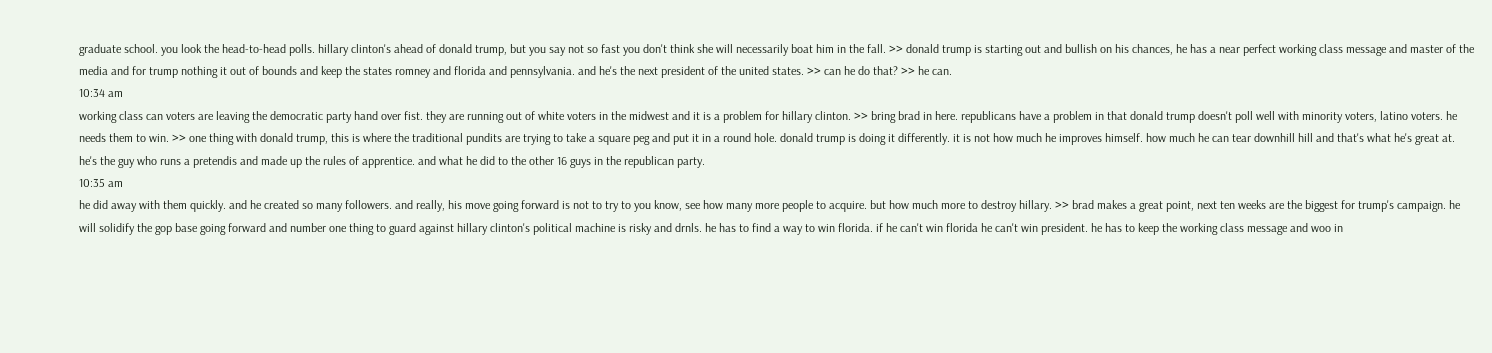graduate school. you look the head-to-head polls. hillary clinton's ahead of donald trump, but you say not so fast you don't think she will necessarily boat him in the fall. >> donald trump is starting out and bullish on his chances, he has a near perfect working class message and master of the media and for trump nothing it out of bounds and keep the states romney and florida and pennsylvania. and he's the next president of the united states. >> can he do that? >> he can.
10:34 am
working class can voters are leaving the democratic party hand over fist. they are running out of white voters in the midwest and it is a problem for hillary clinton. >> bring brad in here. republicans have a problem in that donald trump doesn't poll well with minority voters, latino voters. he needs them to win. >> one thing with donald trump, this is where the traditional pundits are trying to take a square peg and put it in a round hole. donald trump is doing it differently. it is not how much he improves himself. how much he can tear downhill hill and that's what he's great at. he's the guy who runs a pretendis and made up the rules of apprentice. and what he did to the other 16 guys in the republican party.
10:35 am
he did away with them quickly. and he created so many followers. and really, his move going forward is not to try to you know, see how many more people to acquire. but how much more to destroy hillary. >> brad makes a great point, next ten weeks are the biggest for trump's campaign. he will solidify the gop base going forward and number one thing to guard against hillary clinton's political machine is risky and drnls. he has to find a way to win florida. if he can't win florida he can't win president. he has to keep the working class message and woo in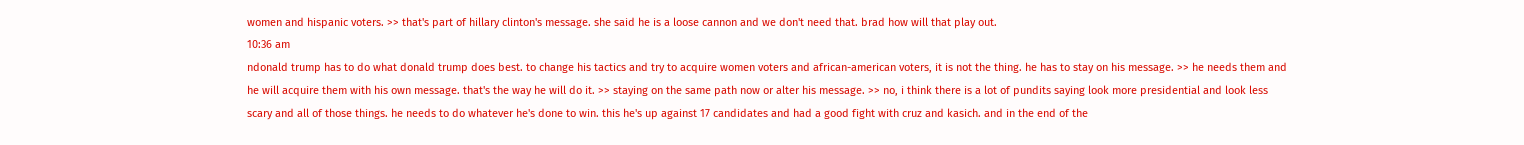women and hispanic voters. >> that's part of hillary clinton's message. she said he is a loose cannon and we don't need that. brad how will that play out.
10:36 am
ndonald trump has to do what donald trump does best. to change his tactics and try to acquire women voters and african-american voters, it is not the thing. he has to stay on his message. >> he needs them and he will acquire them with his own message. that's the way he will do it. >> staying on the same path now or alter his message. >> no, i think there is a lot of pundits saying look more presidential and look less scary and all of those things. he needs to do whatever he's done to win. this he's up against 17 candidates and had a good fight with cruz and kasich. and in the end of the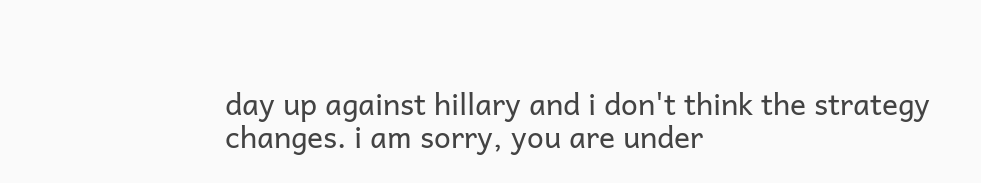day up against hillary and i don't think the strategy changes. i am sorry, you are under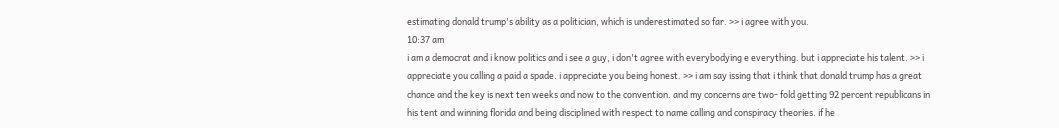estimating donald trump's ability as a politician, which is underestimated so far. >> i agree with you.
10:37 am
i am a democrat and i know politics and i see a guy, i don't agree with everybodying e everything. but i appreciate his talent. >> i appreciate you calling a paid a spade. i appreciate you being honest. >> i am say issing that i think that donald trump has a great chance and the key is next ten weeks and now to the convention. and my concerns are two- fold getting 92 percent republicans in his tent and winning florida and being disciplined with respect to name calling and conspiracy theories. if he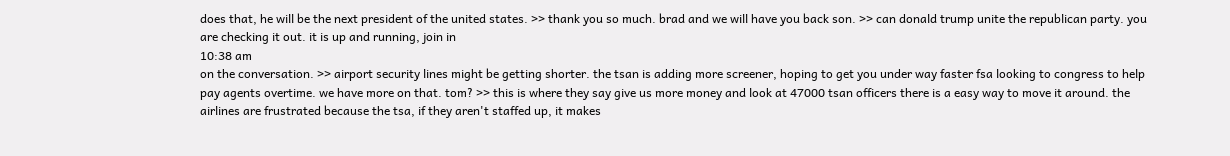does that, he will be the next president of the united states. >> thank you so much. brad and we will have you back son. >> can donald trump unite the republican party. you are checking it out. it is up and running, join in
10:38 am
on the conversation. >> airport security lines might be getting shorter. the tsan is adding more screener, hoping to get you under way faster fsa looking to congress to help pay agents overtime. we have more on that. tom? >> this is where they say give us more money and look at 47000 tsan officers there is a easy way to move it around. the airlines are frustrated because the tsa, if they aren't staffed up, it makes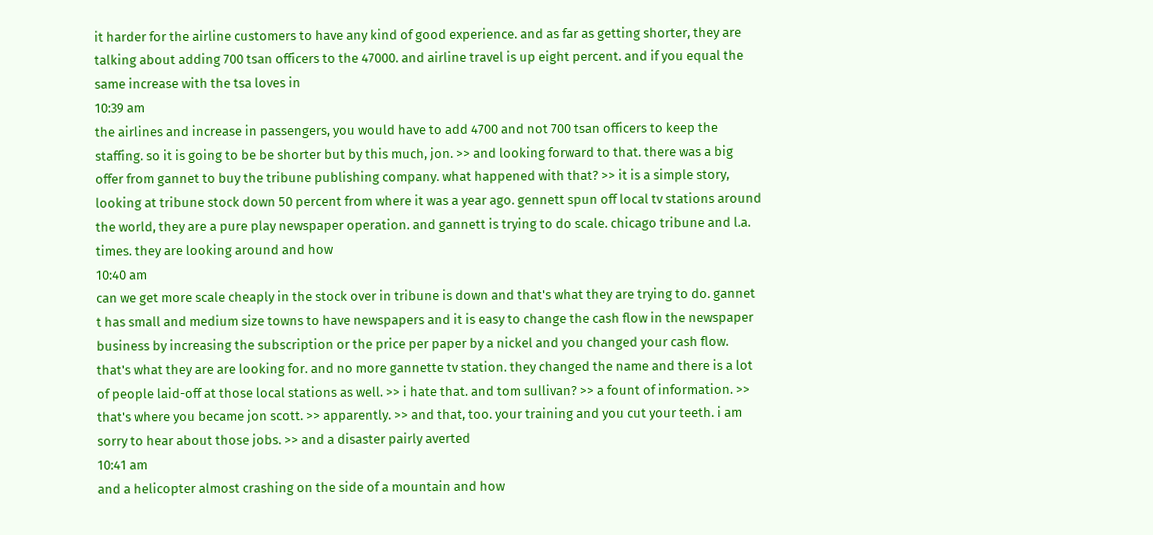it harder for the airline customers to have any kind of good experience. and as far as getting shorter, they are talking about adding 700 tsan officers to the 47000. and airline travel is up eight percent. and if you equal the same increase with the tsa loves in
10:39 am
the airlines and increase in passengers, you would have to add 4700 and not 700 tsan officers to keep the staffing. so it is going to be be shorter but by this much, jon. >> and looking forward to that. there was a big offer from gannet to buy the tribune publishing company. what happened with that? >> it is a simple story, looking at tribune stock down 50 percent from where it was a year ago. gennett spun off local tv stations around the world, they are a pure play newspaper operation. and gannett is trying to do scale. chicago tribune and l.a. times. they are looking around and how
10:40 am
can we get more scale cheaply in the stock over in tribune is down and that's what they are trying to do. gannet t has small and medium size towns to have newspapers and it is easy to change the cash flow in the newspaper business by increasing the subscription or the price per paper by a nickel and you changed your cash flow. that's what they are are looking for. and no more gannette tv station. they changed the name and there is a lot of people laid-off at those local stations as well. >> i hate that. and tom sullivan? >> a fount of information. >> that's where you became jon scott. >> apparently. >> and that, too. your training and you cut your teeth. i am sorry to hear about those jobs. >> and a disaster pairly averted
10:41 am
and a helicopter almost crashing on the side of a mountain and how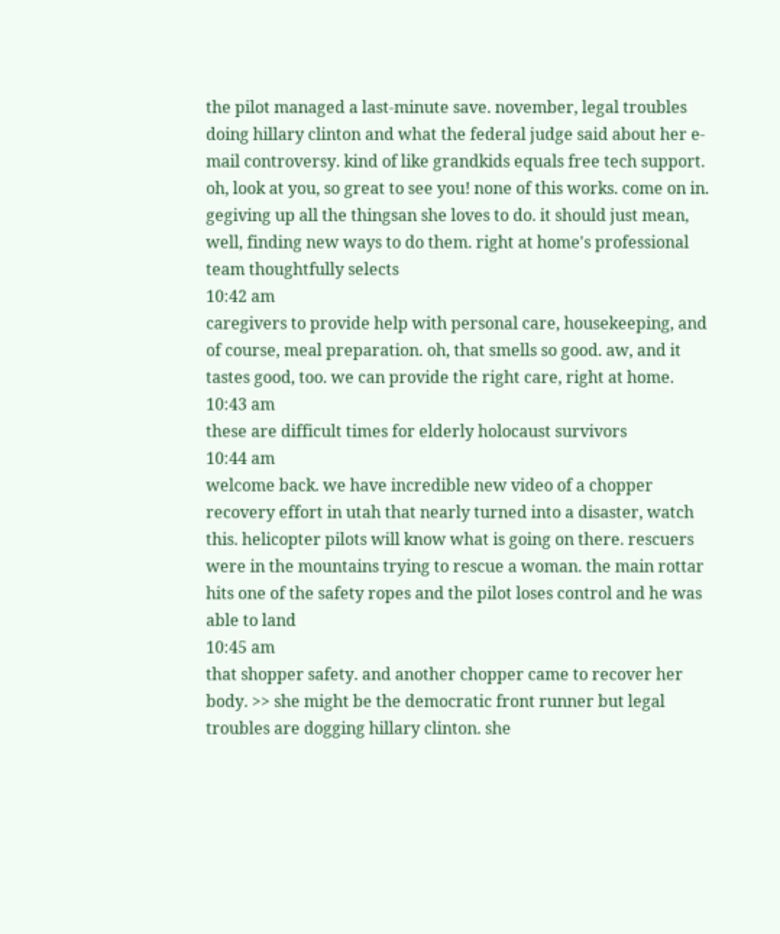the pilot managed a last-minute save. november, legal troubles doing hillary clinton and what the federal judge said about her e-mail controversy. kind of like grandkids equals free tech support. oh, look at you, so great to see you! none of this works. come on in. gegiving up all the thingsan she loves to do. it should just mean, well, finding new ways to do them. right at home's professional team thoughtfully selects
10:42 am
caregivers to provide help with personal care, housekeeping, and of course, meal preparation. oh, that smells so good. aw, and it tastes good, too. we can provide the right care, right at home.
10:43 am
these are difficult times for elderly holocaust survivors
10:44 am
welcome back. we have incredible new video of a chopper recovery effort in utah that nearly turned into a disaster, watch this. helicopter pilots will know what is going on there. rescuers were in the mountains trying to rescue a woman. the main rottar hits one of the safety ropes and the pilot loses control and he was able to land
10:45 am
that shopper safety. and another chopper came to recover her body. >> she might be the democratic front runner but legal troubles are dogging hillary clinton. she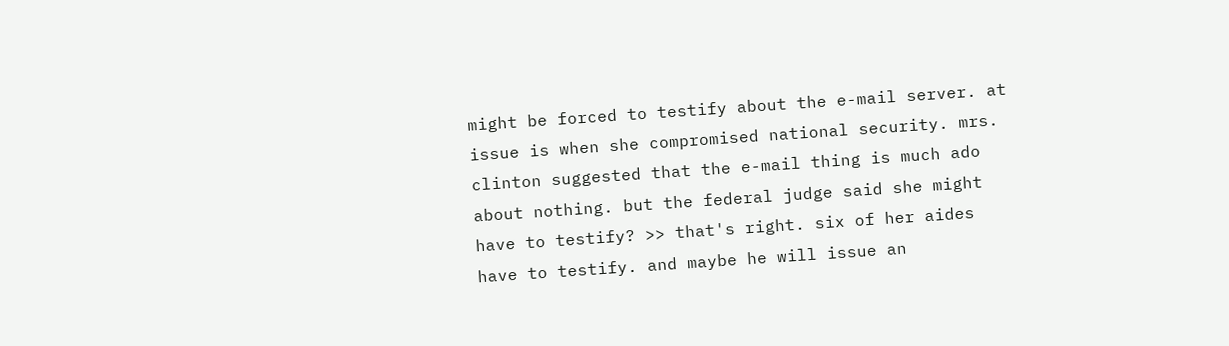might be forced to testify about the e-mail server. at issue is when she compromised national security. mrs. clinton suggested that the e-mail thing is much ado about nothing. but the federal judge said she might have to testify? >> that's right. six of her aides have to testify. and maybe he will issue an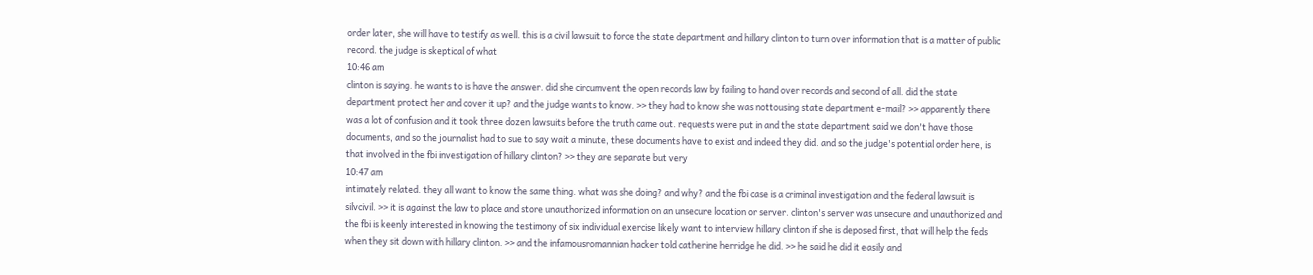order later, she will have to testify as well. this is a civil lawsuit to force the state department and hillary clinton to turn over information that is a matter of public record. the judge is skeptical of what
10:46 am
clinton is saying. he wants to is have the answer. did she circumvent the open records law by failing to hand over records and second of all. did the state department protect her and cover it up? and the judge wants to know. >> they had to know she was nottousing state department e-mail? >> apparently there was a lot of confusion and it took three dozen lawsuits before the truth came out. requests were put in and the state department said we don't have those documents, and so the journalist had to sue to say wait a minute, these documents have to exist and indeed they did. and so the judge's potential order here, is that involved in the fbi investigation of hillary clinton? >> they are separate but very
10:47 am
intimately related. they all want to know the same thing. what was she doing? and why? and the fbi case is a criminal investigation and the federal lawsuit is silvcivil. >> it is against the law to place and store unauthorized information on an unsecure location or server. clinton's server was unsecure and unauthorized and the fbi is keenly interested in knowing the testimony of six individual exercise likely want to interview hillary clinton if she is deposed first, that will help the feds when they sit down with hillary clinton. >> and the infamousromannian hacker told catherine herridge he did. >> he said he did it easily and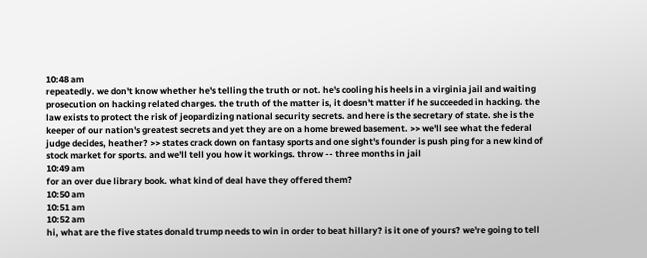10:48 am
repeatedly. we don't know whether he's telling the truth or not. he's cooling his heels in a virginia jail and waiting prosecution on hacking related charges. the truth of the matter is, it doesn't matter if he succeeded in hacking. the law exists to protect the risk of jeopardizing national security secrets. and here is the secretary of state. she is the keeper of our nation's greatest secrets and yet they are on a home brewed basement. >> we'll see what the federal judge decides, heather? >> states crack down on fantasy sports and one sight's founder is push ping for a new kind of stock market for sports. and we'll tell you how it workings. throw -- three months in jail
10:49 am
for an over due library book. what kind of deal have they offered them?
10:50 am
10:51 am
10:52 am
hi, what are the five states donald trump needs to win in order to beat hillary? is it one of yours? we're going to tell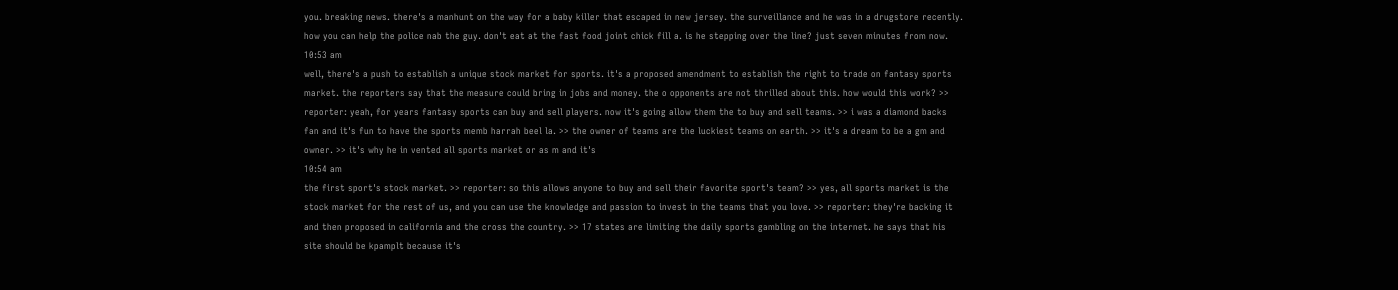you. breaking news. there's a manhunt on the way for a baby killer that escaped in new jersey. the surveillance and he was in a drugstore recently. how you can help the police nab the guy. don't eat at the fast food joint chick fill a. is he stepping over the line? just seven minutes from now.
10:53 am
well, there's a push to establish a unique stock market for sports. it's a proposed amendment to establish the right to trade on fantasy sports market. the reporters say that the measure could bring in jobs and money. the o opponents are not thrilled about this. how would this work? >> reporter: yeah, for years fantasy sports can buy and sell players. now it's going allow them the to buy and sell teams. >> i was a diamond backs fan and it's fun to have the sports memb harrah beel la. >> the owner of teams are the luckiest teams on earth. >> it's a dream to be a gm and owner. >> it's why he in vented all sports market or as m and it's
10:54 am
the first sport's stock market. >> reporter: so this allows anyone to buy and sell their favorite sport's team? >> yes, all sports market is the stock market for the rest of us, and you can use the knowledge and passion to invest in the teams that you love. >> reporter: they're backing it and then proposed in california and the cross the country. >> 17 states are limiting the daily sports gambling on the internet. he says that his site should be kpamplt because it's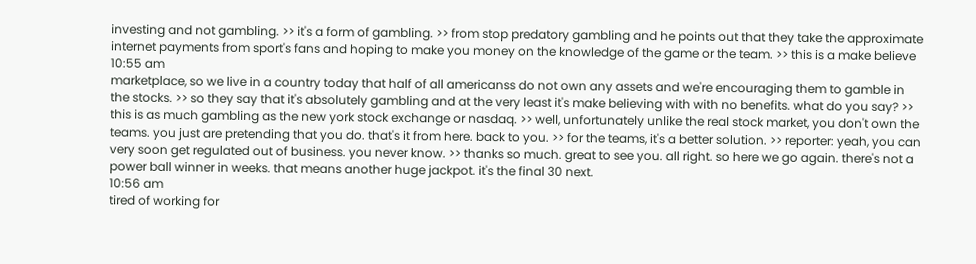investing and not gambling. >> it's a form of gambling. >> from stop predatory gambling and he points out that they take the approximate internet payments from sport's fans and hoping to make you money on the knowledge of the game or the team. >> this is a make believe
10:55 am
marketplace, so we live in a country today that half of all americanss do not own any assets and we're encouraging them to gamble in the stocks. >> so they say that it's absolutely gambling and at the very least it's make believing with with no benefits. what do you say? >> this is as much gambling as the new york stock exchange or nasdaq. >> well, unfortunately unlike the real stock market, you don't own the teams. you just are pretending that you do. that's it from here. back to you. >> for the teams, it's a better solution. >> reporter: yeah, you can very soon get regulated out of business. you never know. >> thanks so much. great to see you. all right. so here we go again. there's not a power ball winner in weeks. that means another huge jackpot. it's the final 30 next.
10:56 am
tired of working for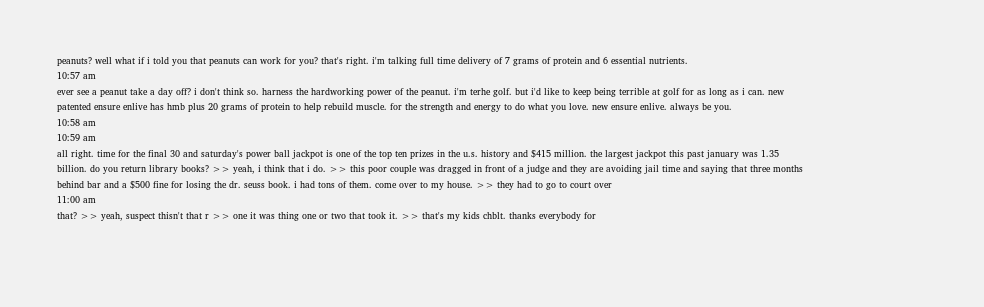peanuts? well what if i told you that peanuts can work for you? that's right. i'm talking full time delivery of 7 grams of protein and 6 essential nutrients.
10:57 am
ever see a peanut take a day off? i don't think so. harness the hardworking power of the peanut. i'm terhe golf. but i'd like to keep being terrible at golf for as long as i can. new patented ensure enlive has hmb plus 20 grams of protein to help rebuild muscle. for the strength and energy to do what you love. new ensure enlive. always be you.
10:58 am
10:59 am
all right. time for the final 30 and saturday's power ball jackpot is one of the top ten prizes in the u.s. history and $415 million. the largest jackpot this past january was 1.35 billion. do you return library books? >> yeah, i think that i do. >> this poor couple was dragged in front of a judge and they are avoiding jail time and saying that three months behind bar and a $500 fine for losing the dr. seuss book. i had tons of them. come over to my house. >> they had to go to court over
11:00 am
that? >> yeah, suspect thisn't that r >> one it was thing one or two that took it. >> that's my kids chblt. thanks everybody for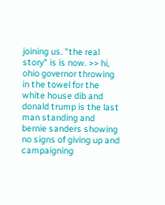joining us. "the real story" is is now. >> hi, ohio governor throwing in the towel for the white house dib and donald trump is the last man standing and bernie sanders showing no signs of giving up and campaigning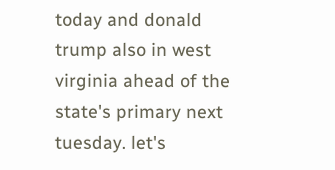today and donald trump also in west virginia ahead of the state's primary next tuesday. let's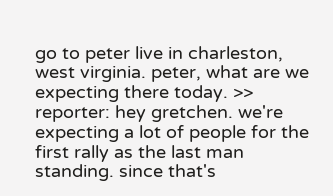go to peter live in charleston, west virginia. peter, what are we expecting there today. >> reporter: hey gretchen. we're expecting a lot of people for the first rally as the last man standing. since that's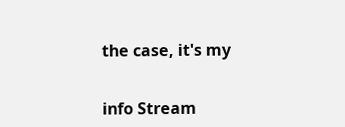the case, it's my


info Stream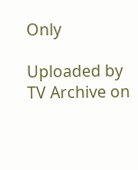Only

Uploaded by TV Archive on